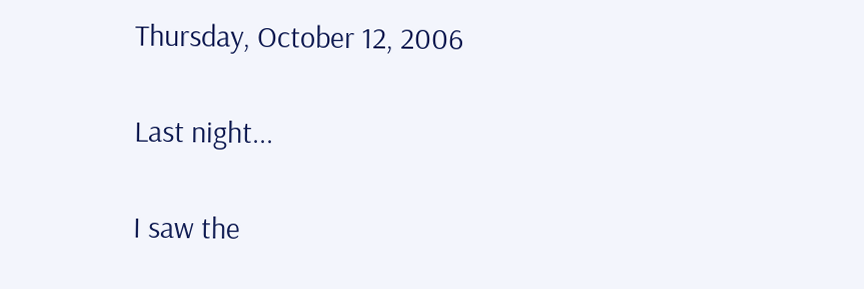Thursday, October 12, 2006

Last night...

I saw the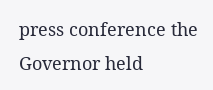press conference the Governor held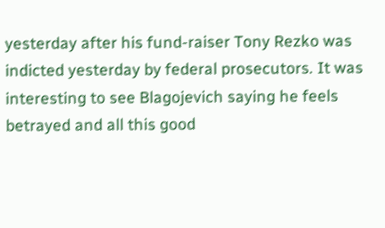yesterday after his fund-raiser Tony Rezko was indicted yesterday by federal prosecutors. It was interesting to see Blagojevich saying he feels betrayed and all this good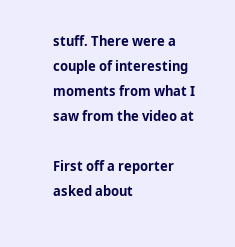stuff. There were a couple of interesting moments from what I saw from the video at

First off a reporter asked about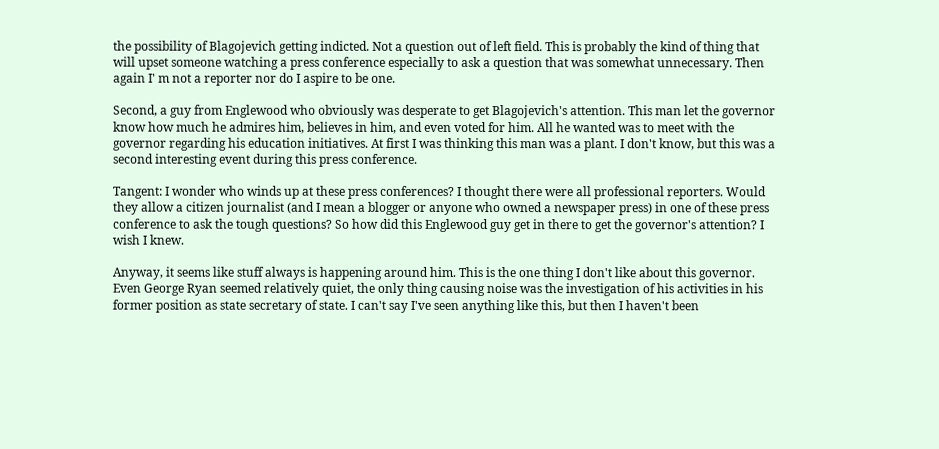the possibility of Blagojevich getting indicted. Not a question out of left field. This is probably the kind of thing that will upset someone watching a press conference especially to ask a question that was somewhat unnecessary. Then again I' m not a reporter nor do I aspire to be one.

Second, a guy from Englewood who obviously was desperate to get Blagojevich's attention. This man let the governor know how much he admires him, believes in him, and even voted for him. All he wanted was to meet with the governor regarding his education initiatives. At first I was thinking this man was a plant. I don't know, but this was a second interesting event during this press conference.

Tangent: I wonder who winds up at these press conferences? I thought there were all professional reporters. Would they allow a citizen journalist (and I mean a blogger or anyone who owned a newspaper press) in one of these press conference to ask the tough questions? So how did this Englewood guy get in there to get the governor's attention? I wish I knew.

Anyway, it seems like stuff always is happening around him. This is the one thing I don't like about this governor. Even George Ryan seemed relatively quiet, the only thing causing noise was the investigation of his activities in his former position as state secretary of state. I can't say I've seen anything like this, but then I haven't been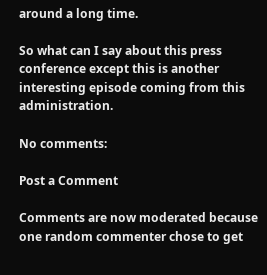around a long time.

So what can I say about this press conference except this is another interesting episode coming from this administration.

No comments:

Post a Comment

Comments are now moderated because one random commenter chose to get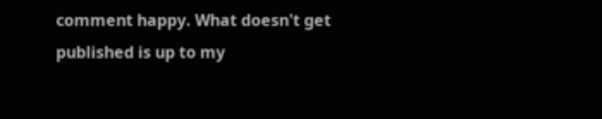comment happy. What doesn't get published is up to my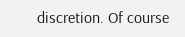discretion. Of course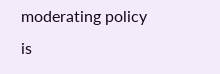moderating policy is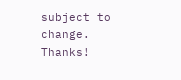subject to change. Thanks!